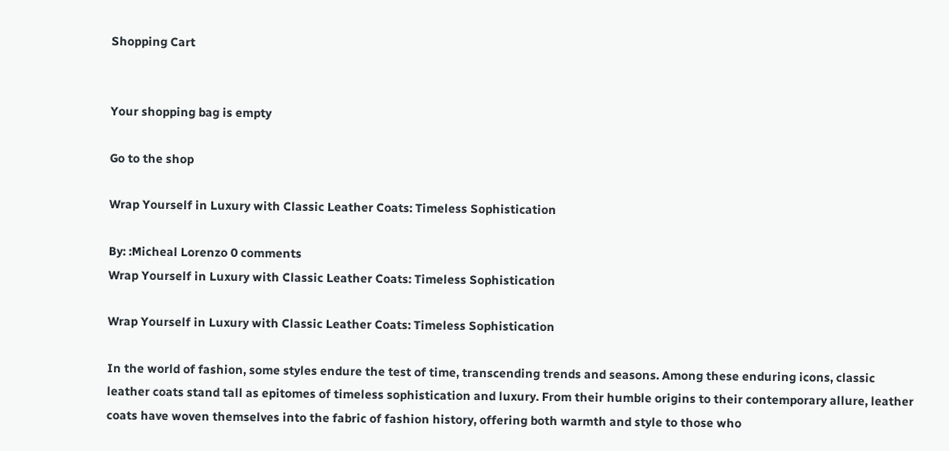Shopping Cart


Your shopping bag is empty

Go to the shop

Wrap Yourself in Luxury with Classic Leather Coats: Timeless Sophistication

By: :Micheal Lorenzo 0 comments
Wrap Yourself in Luxury with Classic Leather Coats: Timeless Sophistication

Wrap Yourself in Luxury with Classic Leather Coats: Timeless Sophistication

In the world of fashion, some styles endure the test of time, transcending trends and seasons. Among these enduring icons, classic leather coats stand tall as epitomes of timeless sophistication and luxury. From their humble origins to their contemporary allure, leather coats have woven themselves into the fabric of fashion history, offering both warmth and style to those who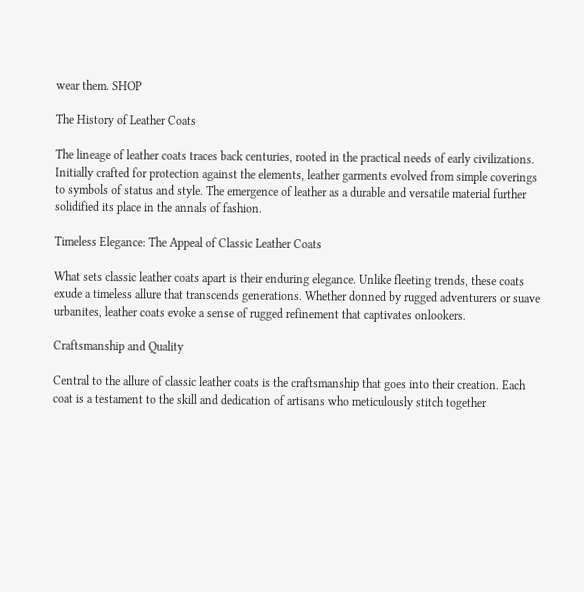wear them. SHOP

The History of Leather Coats

The lineage of leather coats traces back centuries, rooted in the practical needs of early civilizations. Initially crafted for protection against the elements, leather garments evolved from simple coverings to symbols of status and style. The emergence of leather as a durable and versatile material further solidified its place in the annals of fashion.

Timeless Elegance: The Appeal of Classic Leather Coats

What sets classic leather coats apart is their enduring elegance. Unlike fleeting trends, these coats exude a timeless allure that transcends generations. Whether donned by rugged adventurers or suave urbanites, leather coats evoke a sense of rugged refinement that captivates onlookers.

Craftsmanship and Quality

Central to the allure of classic leather coats is the craftsmanship that goes into their creation. Each coat is a testament to the skill and dedication of artisans who meticulously stitch together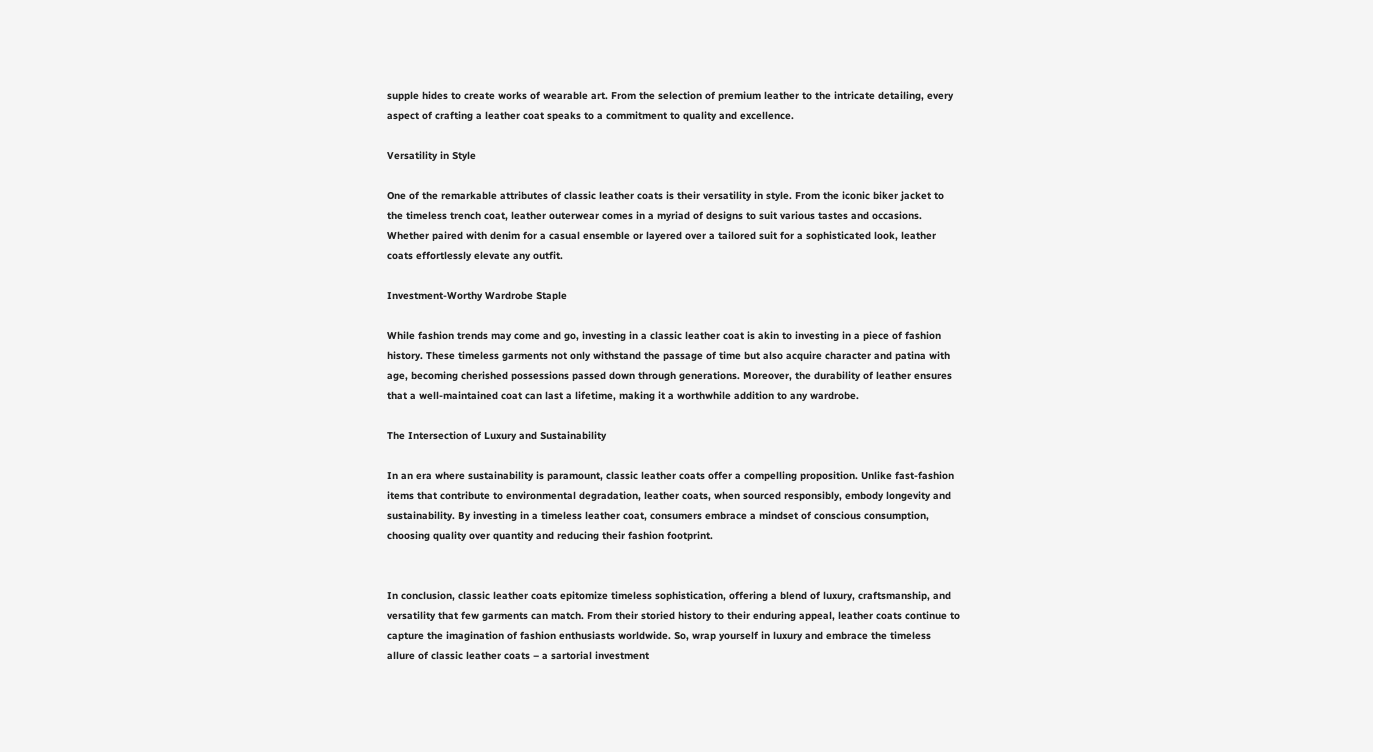supple hides to create works of wearable art. From the selection of premium leather to the intricate detailing, every aspect of crafting a leather coat speaks to a commitment to quality and excellence.

Versatility in Style

One of the remarkable attributes of classic leather coats is their versatility in style. From the iconic biker jacket to the timeless trench coat, leather outerwear comes in a myriad of designs to suit various tastes and occasions. Whether paired with denim for a casual ensemble or layered over a tailored suit for a sophisticated look, leather coats effortlessly elevate any outfit.

Investment-Worthy Wardrobe Staple

While fashion trends may come and go, investing in a classic leather coat is akin to investing in a piece of fashion history. These timeless garments not only withstand the passage of time but also acquire character and patina with age, becoming cherished possessions passed down through generations. Moreover, the durability of leather ensures that a well-maintained coat can last a lifetime, making it a worthwhile addition to any wardrobe.

The Intersection of Luxury and Sustainability

In an era where sustainability is paramount, classic leather coats offer a compelling proposition. Unlike fast-fashion items that contribute to environmental degradation, leather coats, when sourced responsibly, embody longevity and sustainability. By investing in a timeless leather coat, consumers embrace a mindset of conscious consumption, choosing quality over quantity and reducing their fashion footprint.


In conclusion, classic leather coats epitomize timeless sophistication, offering a blend of luxury, craftsmanship, and versatility that few garments can match. From their storied history to their enduring appeal, leather coats continue to capture the imagination of fashion enthusiasts worldwide. So, wrap yourself in luxury and embrace the timeless allure of classic leather coats – a sartorial investment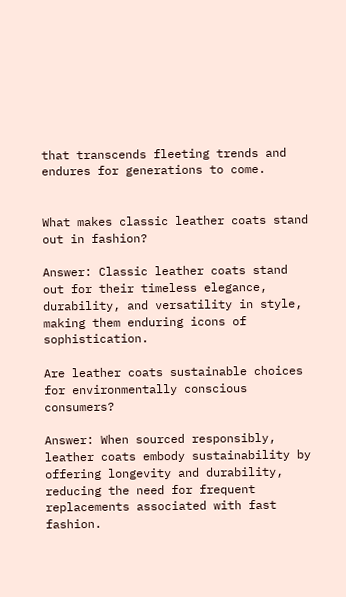that transcends fleeting trends and endures for generations to come.


What makes classic leather coats stand out in fashion?

Answer: Classic leather coats stand out for their timeless elegance, durability, and versatility in style, making them enduring icons of sophistication.

Are leather coats sustainable choices for environmentally conscious consumers?

Answer: When sourced responsibly, leather coats embody sustainability by offering longevity and durability, reducing the need for frequent replacements associated with fast fashion.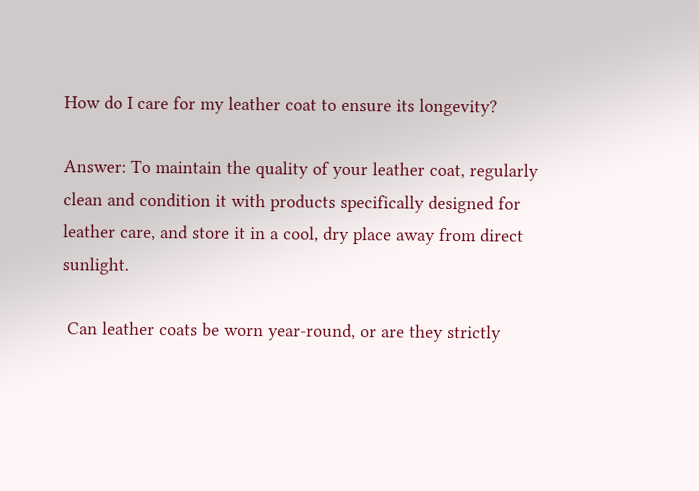How do I care for my leather coat to ensure its longevity?

Answer: To maintain the quality of your leather coat, regularly clean and condition it with products specifically designed for leather care, and store it in a cool, dry place away from direct sunlight.

 Can leather coats be worn year-round, or are they strictly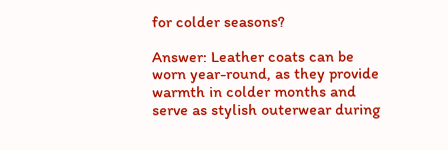for colder seasons?

Answer: Leather coats can be worn year-round, as they provide warmth in colder months and serve as stylish outerwear during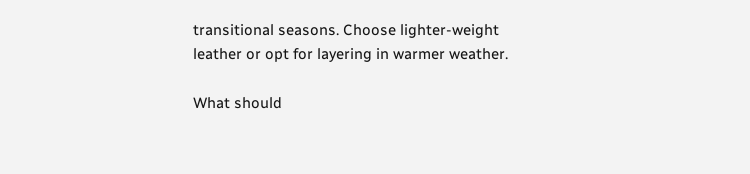transitional seasons. Choose lighter-weight leather or opt for layering in warmer weather.

What should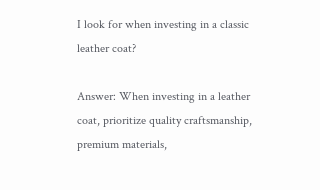I look for when investing in a classic leather coat?

Answer: When investing in a leather coat, prioritize quality craftsmanship, premium materials,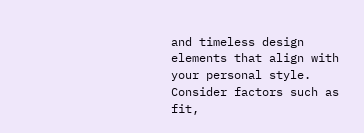and timeless design elements that align with your personal style. Consider factors such as fit,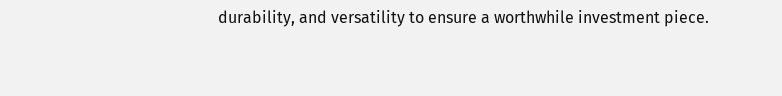durability, and versatility to ensure a worthwhile investment piece.